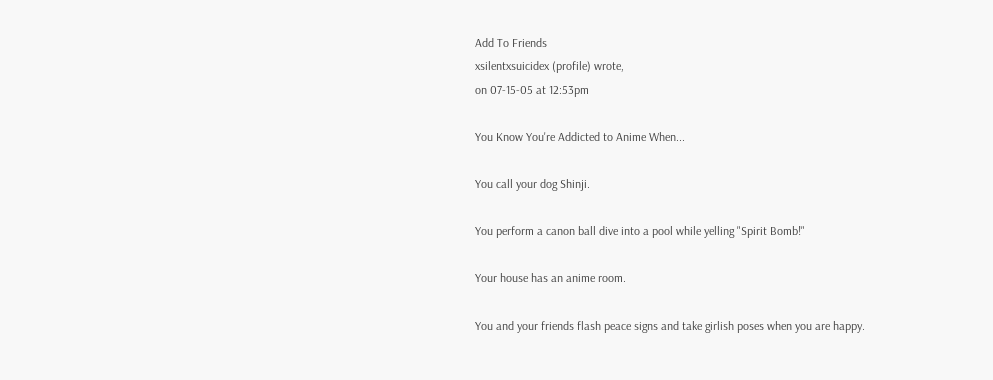Add To Friends
xsilentxsuicidex (profile) wrote,
on 07-15-05 at 12:53pm

You Know You're Addicted to Anime When...

You call your dog Shinji.

You perform a canon ball dive into a pool while yelling "Spirit Bomb!"

Your house has an anime room.

You and your friends flash peace signs and take girlish poses when you are happy.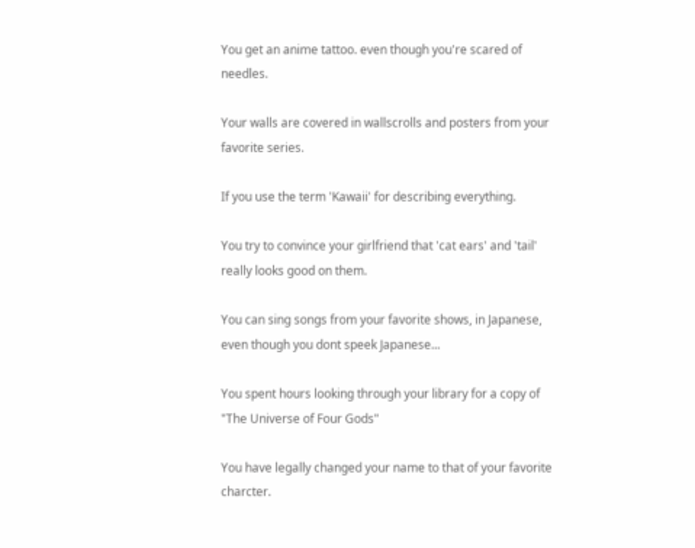You get an anime tattoo. even though you're scared of needles.

Your walls are covered in wallscrolls and posters from your favorite series.

If you use the term 'Kawaii' for describing everything.

You try to convince your girlfriend that 'cat ears' and 'tail' really looks good on them.

You can sing songs from your favorite shows, in Japanese, even though you dont speek Japanese...

You spent hours looking through your library for a copy of "The Universe of Four Gods"

You have legally changed your name to that of your favorite charcter.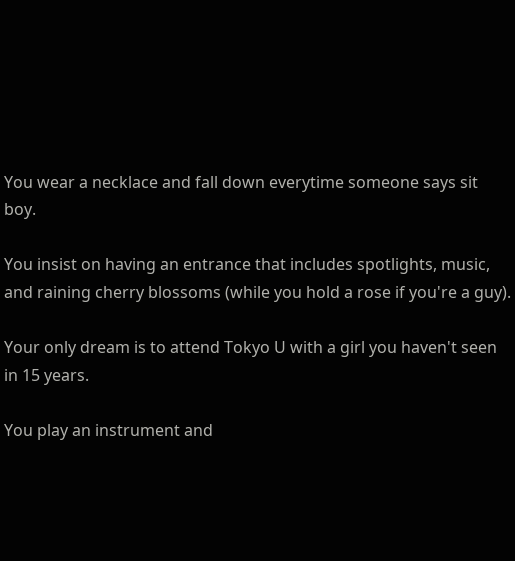You wear a necklace and fall down everytime someone says sit boy.

You insist on having an entrance that includes spotlights, music, and raining cherry blossoms (while you hold a rose if you're a guy).

Your only dream is to attend Tokyo U with a girl you haven't seen in 15 years.

You play an instrument and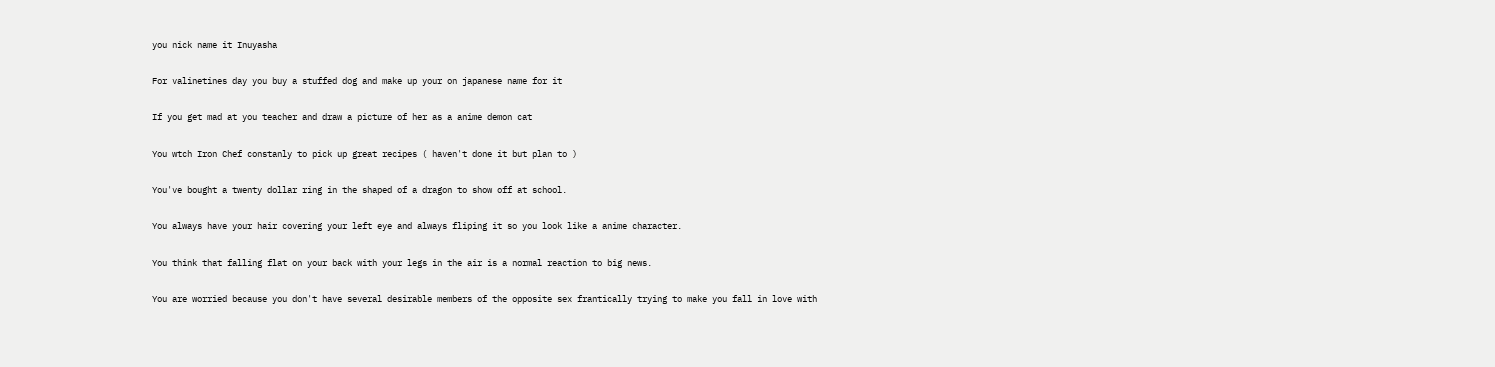you nick name it Inuyasha

For valinetines day you buy a stuffed dog and make up your on japanese name for it

If you get mad at you teacher and draw a picture of her as a anime demon cat

You wtch Iron Chef constanly to pick up great recipes ( haven't done it but plan to )

You've bought a twenty dollar ring in the shaped of a dragon to show off at school.

You always have your hair covering your left eye and always fliping it so you look like a anime character.

You think that falling flat on your back with your legs in the air is a normal reaction to big news.

You are worried because you don't have several desirable members of the opposite sex frantically trying to make you fall in love with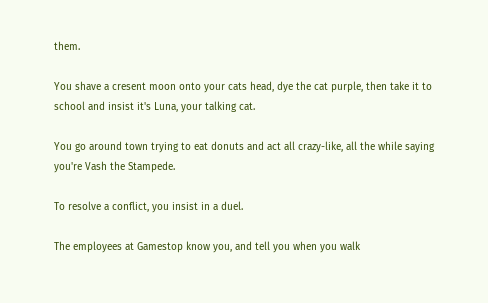them.

You shave a cresent moon onto your cats head, dye the cat purple, then take it to school and insist it's Luna, your talking cat.

You go around town trying to eat donuts and act all crazy-like, all the while saying you're Vash the Stampede.

To resolve a conflict, you insist in a duel.

The employees at Gamestop know you, and tell you when you walk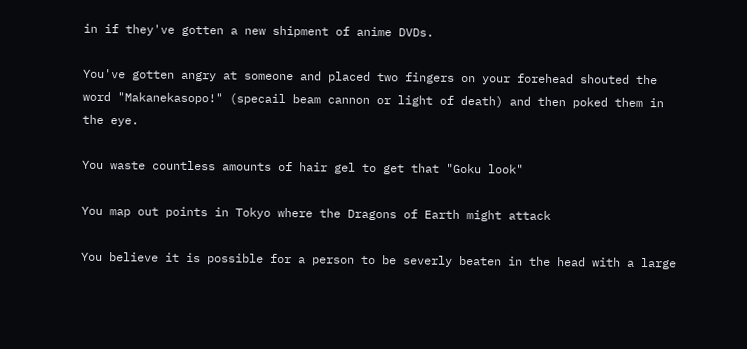in if they've gotten a new shipment of anime DVDs.

You've gotten angry at someone and placed two fingers on your forehead shouted the word "Makanekasopo!" (specail beam cannon or light of death) and then poked them in the eye.

You waste countless amounts of hair gel to get that "Goku look"

You map out points in Tokyo where the Dragons of Earth might attack

You believe it is possible for a person to be severly beaten in the head with a large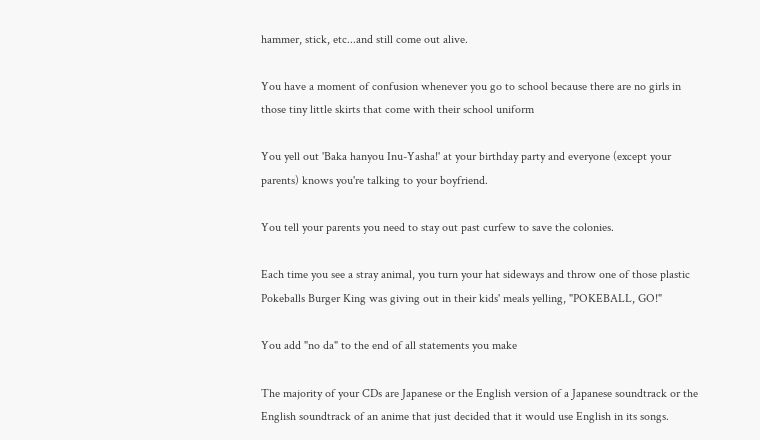hammer, stick, etc...and still come out alive.

You have a moment of confusion whenever you go to school because there are no girls in those tiny little skirts that come with their school uniform

You yell out 'Baka hanyou Inu-Yasha!' at your birthday party and everyone (except your parents) knows you're talking to your boyfriend.

You tell your parents you need to stay out past curfew to save the colonies.

Each time you see a stray animal, you turn your hat sideways and throw one of those plastic Pokeballs Burger King was giving out in their kids' meals yelling, "POKEBALL, GO!"

You add "no da" to the end of all statements you make

The majority of your CDs are Japanese or the English version of a Japanese soundtrack or the English soundtrack of an anime that just decided that it would use English in its songs.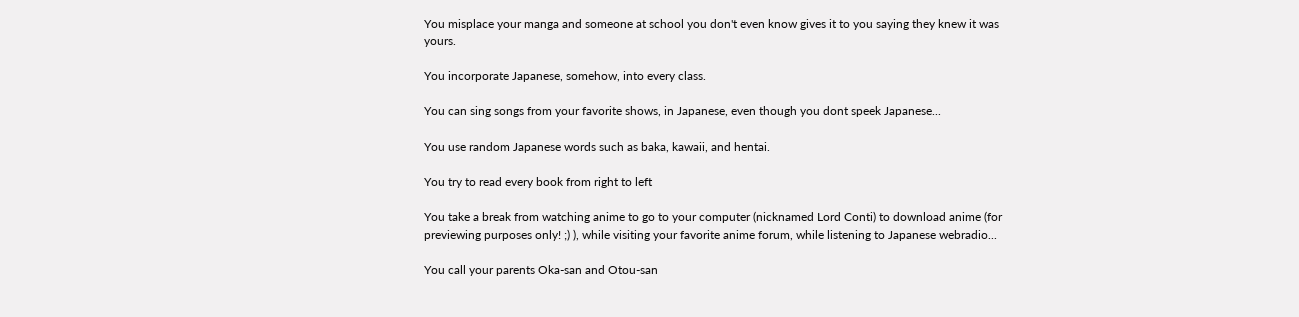You misplace your manga and someone at school you don't even know gives it to you saying they knew it was yours.

You incorporate Japanese, somehow, into every class.

You can sing songs from your favorite shows, in Japanese, even though you dont speek Japanese...

You use random Japanese words such as baka, kawaii, and hentai.

You try to read every book from right to left

You take a break from watching anime to go to your computer (nicknamed Lord Conti) to download anime (for previewing purposes only! ;) ), while visiting your favorite anime forum, while listening to Japanese webradio...

You call your parents Oka-san and Otou-san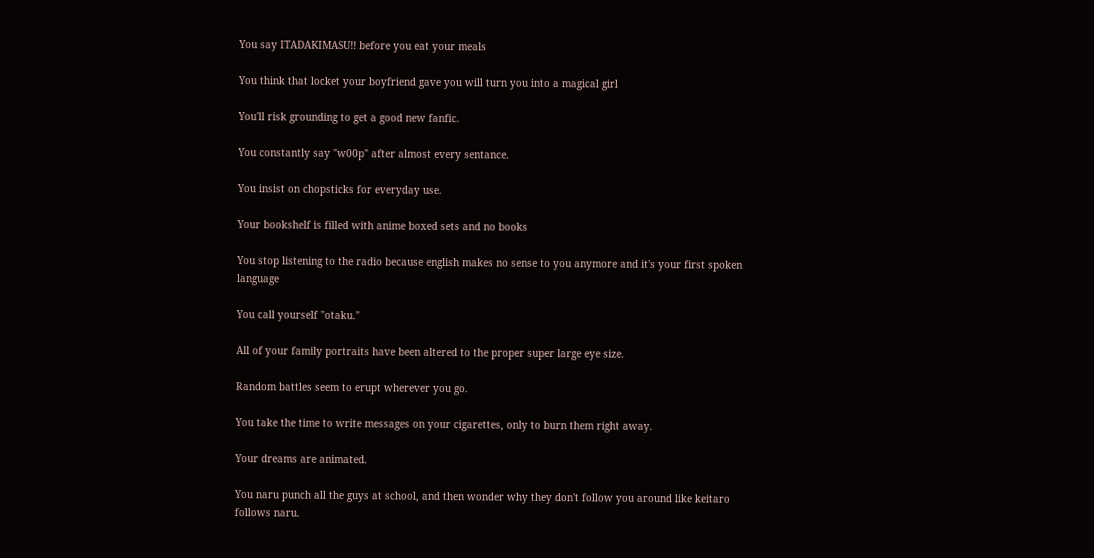You say ITADAKIMASU!! before you eat your meals

You think that locket your boyfriend gave you will turn you into a magical girl

You'll risk grounding to get a good new fanfic.

You constantly say "w00p" after almost every sentance.

You insist on chopsticks for everyday use.

Your bookshelf is filled with anime boxed sets and no books

You stop listening to the radio because english makes no sense to you anymore and it's your first spoken language

You call yourself "otaku."

All of your family portraits have been altered to the proper super large eye size.

Random battles seem to erupt wherever you go.

You take the time to write messages on your cigarettes, only to burn them right away.

Your dreams are animated.

You naru punch all the guys at school, and then wonder why they don't follow you around like keitaro follows naru.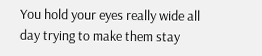You hold your eyes really wide all day trying to make them stay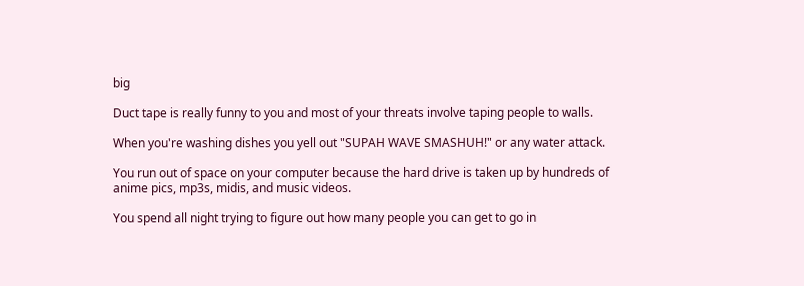big

Duct tape is really funny to you and most of your threats involve taping people to walls.

When you're washing dishes you yell out "SUPAH WAVE SMASHUH!" or any water attack.

You run out of space on your computer because the hard drive is taken up by hundreds of anime pics, mp3s, midis, and music videos.

You spend all night trying to figure out how many people you can get to go in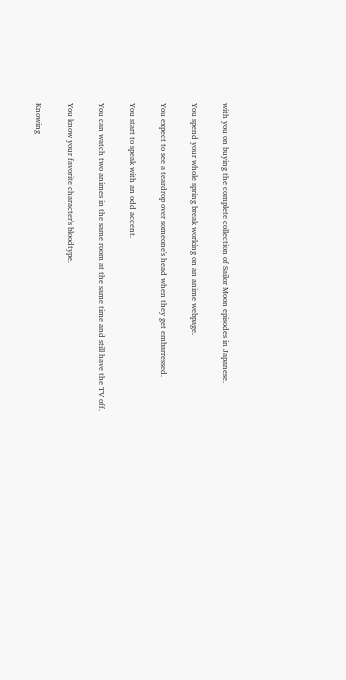with you on buying the complete collection of Sailor Moon episodes in Japanese.

You spend your whole spring break working on an anime webpage.

You expect to see a teardrop over someone's head when they get embarressed.

You start to speak with an odd accent.

You can watch two animes in the same room at the same time and still have the TV off.

You know your favorite character's bloodtype.

Knowing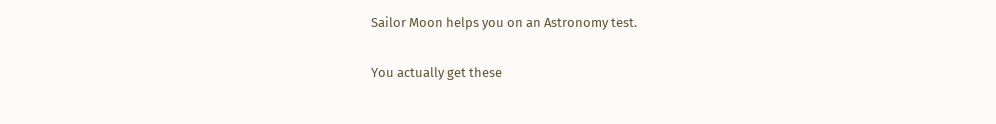Sailor Moon helps you on an Astronomy test.

You actually get these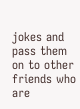jokes and pass them on to other friends who are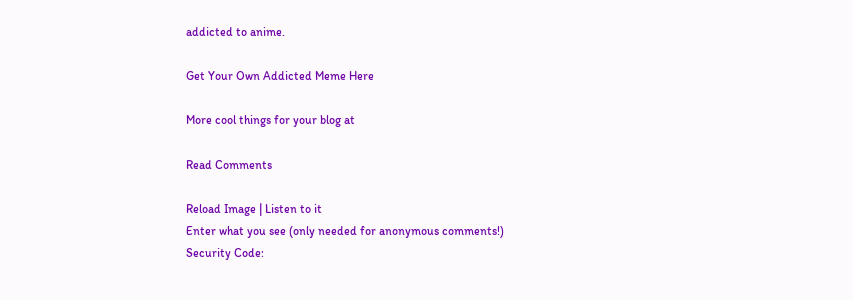addicted to anime.

Get Your Own Addicted Meme Here

More cool things for your blog at

Read Comments

Reload Image | Listen to it
Enter what you see (only needed for anonymous comments!)
Security Code: